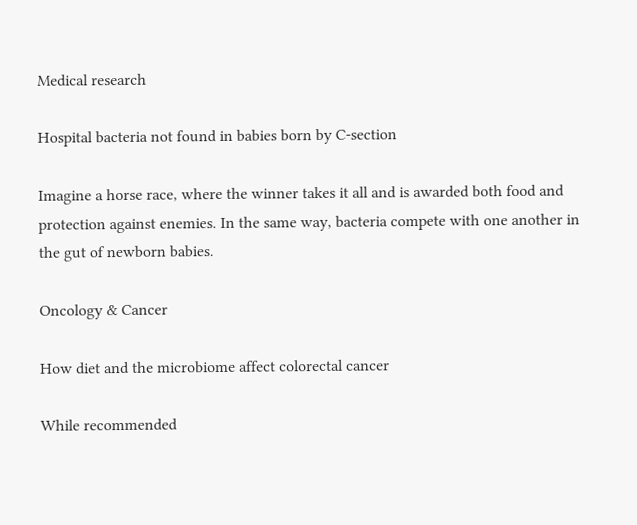Medical research

Hospital bacteria not found in babies born by C-section

Imagine a horse race, where the winner takes it all and is awarded both food and protection against enemies. In the same way, bacteria compete with one another in the gut of newborn babies.

Oncology & Cancer

How diet and the microbiome affect colorectal cancer

While recommended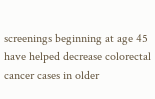screenings beginning at age 45 have helped decrease colorectal cancer cases in older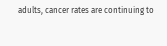adults, cancer rates are continuing to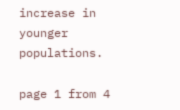increase in younger populations.

page 1 from 4